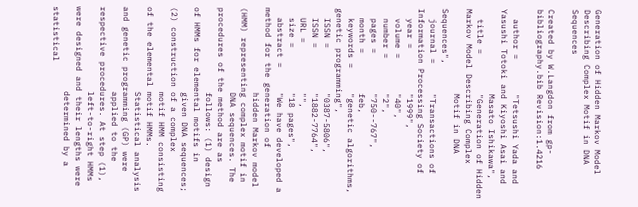Generation of Hidden Markov Model Describing Complex Motif in DNA Sequences

Created by W.Langdon from gp-bibliography.bib Revision:1.4216

  author =       "Tetsushi Yada and Yasushi Totoki and Kiyoshi Asai and
                 Masato Ishikawa",
  title =        "Generation of Hidden Markov Model Describing Complex
                 Motif in DNA Sequences",
  journal =      "Transactions of Information Processing Society of
  year =         "1999",
  volume =       "40",
  number =       "2",
  pages =        "750--767",
  month =        feb,
  keywords =     "genetic algorithms, genetic programming",
  ISSN =         "0387-5806",
  ISSN =         "1882-7764",
  URL =          "",
  size =         "18 pages",
  abstract =     "We have developed a method for the generation of
                 hidden Markov model (HMM) representing complex motif in
                 DNA sequences. The procedures of the method are as
                 follows: (1) design of HMMs for elemental motifs in
                 given DNA sequences; (2) construction of a complex
                 motif HMM consisting of the elemental motif HMMs.
                 Statistical analysis and genetic programming (GP) were
                 applied to the respective procedures. At step (1),
                 left-to-right HMMs were designed and their lengths were
                 determined by a statistical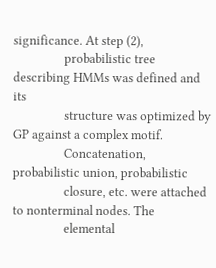significance. At step (2),
                 probabilistic tree describing HMMs was defined and its
                 structure was optimized by GP against a complex motif.
                 Concatenation, probabilistic union, probabilistic
                 closure, etc. were attached to nonterminal nodes. The
                 elemental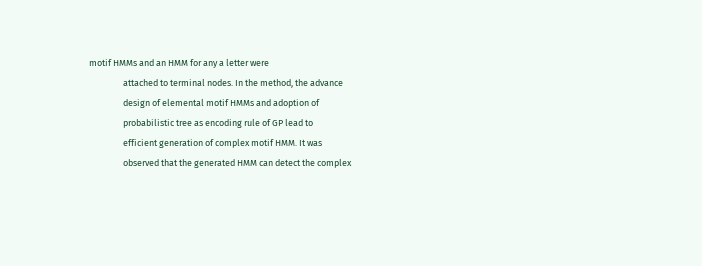motif HMMs and an HMM for any a letter were
                 attached to terminal nodes. In the method, the advance
                 design of elemental motif HMMs and adoption of
                 probabilistic tree as encoding rule of GP lead to
                 efficient generation of complex motif HMM. It was
                 observed that the generated HMM can detect the complex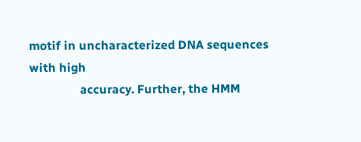motif in uncharacterized DNA sequences with high
                 accuracy. Further, the HMM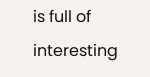is full of interesting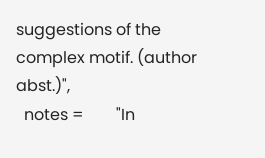suggestions of the complex motif. (author abst.)",
  notes =        "In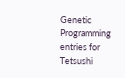Genetic Programming entries for Tetsushi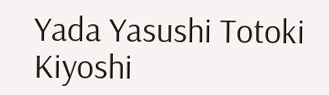Yada Yasushi Totoki Kiyoshi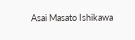Asai Masato Ishikawa